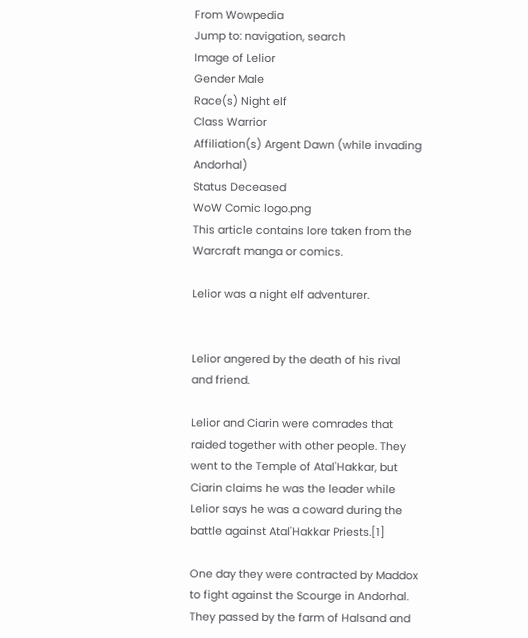From Wowpedia
Jump to: navigation, search
Image of Lelior
Gender Male
Race(s) Night elf
Class Warrior
Affiliation(s) Argent Dawn (while invading Andorhal)
Status Deceased
WoW Comic logo.png
This article contains lore taken from the Warcraft manga or comics.

Lelior was a night elf adventurer.


Lelior angered by the death of his rival and friend.

Lelior and Ciarin were comrades that raided together with other people. They went to the Temple of Atal'Hakkar, but Ciarin claims he was the leader while Lelior says he was a coward during the battle against Atal'Hakkar Priests.[1]

One day they were contracted by Maddox to fight against the Scourge in Andorhal. They passed by the farm of Halsand and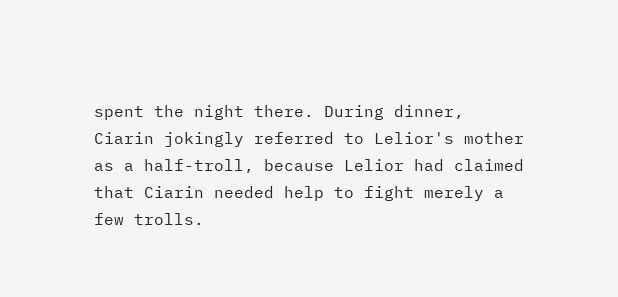spent the night there. During dinner, Ciarin jokingly referred to Lelior's mother as a half-troll, because Lelior had claimed that Ciarin needed help to fight merely a few trolls.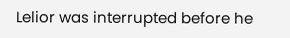Lelior was interrupted before he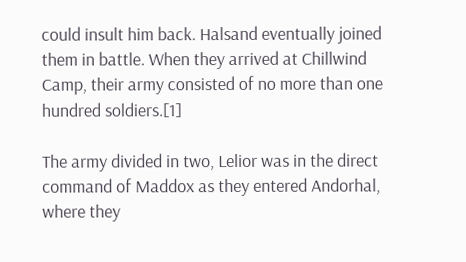could insult him back. Halsand eventually joined them in battle. When they arrived at Chillwind Camp, their army consisted of no more than one hundred soldiers.[1]

The army divided in two, Lelior was in the direct command of Maddox as they entered Andorhal, where they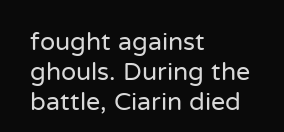fought against ghouls. During the battle, Ciarin died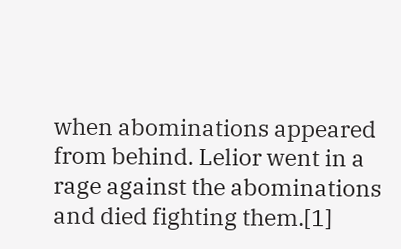when abominations appeared from behind. Lelior went in a rage against the abominations and died fighting them.[1]